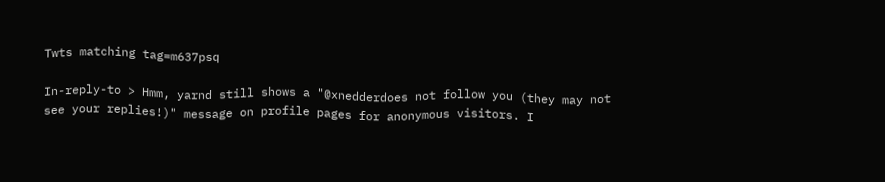Twts matching tag=m637psq

In-reply-to > Hmm, yarnd still shows a "@xnedderdoes not follow you (they may not see your replies!)" message on profile pages for anonymous visitors. I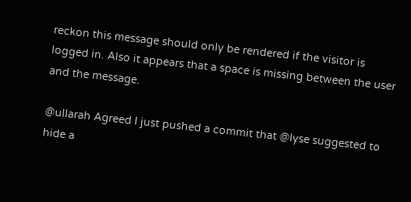reckon this message should only be rendered if the visitor is logged in. Also it appears that a space is missing between the user and the message.

@ullarah Agreed I just pushed a commit that @lyse suggested to hide a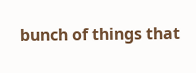bunch of things that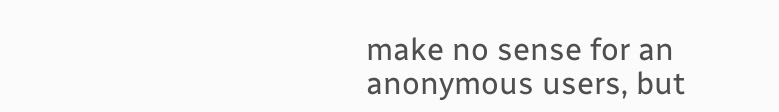make no sense for an anonymous users, but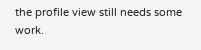the profile view still needs some work.